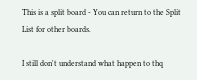This is a split board - You can return to the Split List for other boards.

I still don't understand what happen to thq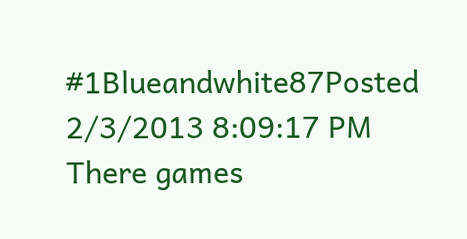#1Blueandwhite87Posted 2/3/2013 8:09:17 PM
There games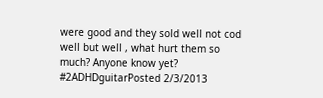were good and they sold well not cod well but well , what hurt them so much? Anyone know yet?
#2ADHDguitarPosted 2/3/2013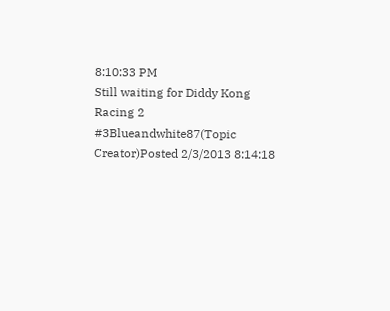8:10:33 PM
Still waiting for Diddy Kong Racing 2
#3Blueandwhite87(Topic Creator)Posted 2/3/2013 8:14:18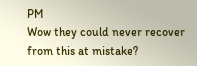PM
Wow they could never recover from this at mistake?